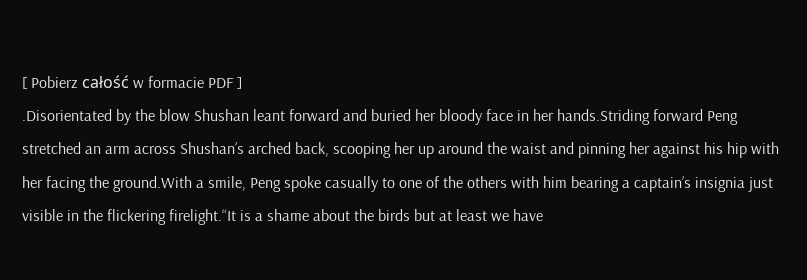[ Pobierz całość w formacie PDF ]
.Disorientated by the blow Shushan leant forward and buried her bloody face in her hands.Striding forward Peng stretched an arm across Shushan’s arched back, scooping her up around the waist and pinning her against his hip with her facing the ground.With a smile, Peng spoke casually to one of the others with him bearing a captain’s insignia just visible in the flickering firelight.“It is a shame about the birds but at least we have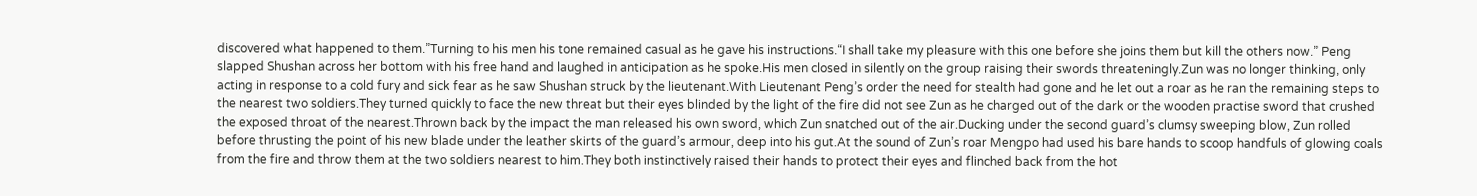discovered what happened to them.”Turning to his men his tone remained casual as he gave his instructions.“I shall take my pleasure with this one before she joins them but kill the others now.” Peng slapped Shushan across her bottom with his free hand and laughed in anticipation as he spoke.His men closed in silently on the group raising their swords threateningly.Zun was no longer thinking, only acting in response to a cold fury and sick fear as he saw Shushan struck by the lieutenant.With Lieutenant Peng’s order the need for stealth had gone and he let out a roar as he ran the remaining steps to the nearest two soldiers.They turned quickly to face the new threat but their eyes blinded by the light of the fire did not see Zun as he charged out of the dark or the wooden practise sword that crushed the exposed throat of the nearest.Thrown back by the impact the man released his own sword, which Zun snatched out of the air.Ducking under the second guard’s clumsy sweeping blow, Zun rolled before thrusting the point of his new blade under the leather skirts of the guard’s armour, deep into his gut.At the sound of Zun’s roar Mengpo had used his bare hands to scoop handfuls of glowing coals from the fire and throw them at the two soldiers nearest to him.They both instinctively raised their hands to protect their eyes and flinched back from the hot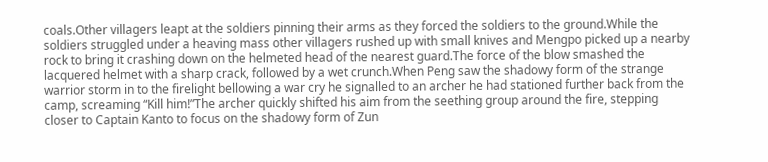coals.Other villagers leapt at the soldiers pinning their arms as they forced the soldiers to the ground.While the soldiers struggled under a heaving mass other villagers rushed up with small knives and Mengpo picked up a nearby rock to bring it crashing down on the helmeted head of the nearest guard.The force of the blow smashed the lacquered helmet with a sharp crack, followed by a wet crunch.When Peng saw the shadowy form of the strange warrior storm in to the firelight bellowing a war cry he signalled to an archer he had stationed further back from the camp, screaming “Kill him!”The archer quickly shifted his aim from the seething group around the fire, stepping closer to Captain Kanto to focus on the shadowy form of Zun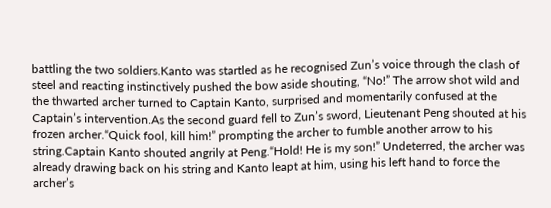battling the two soldiers.Kanto was startled as he recognised Zun’s voice through the clash of steel and reacting instinctively pushed the bow aside shouting, “No!” The arrow shot wild and the thwarted archer turned to Captain Kanto, surprised and momentarily confused at the Captain’s intervention.As the second guard fell to Zun’s sword, Lieutenant Peng shouted at his frozen archer.“Quick fool, kill him!” prompting the archer to fumble another arrow to his string.Captain Kanto shouted angrily at Peng.“Hold! He is my son!” Undeterred, the archer was already drawing back on his string and Kanto leapt at him, using his left hand to force the archer’s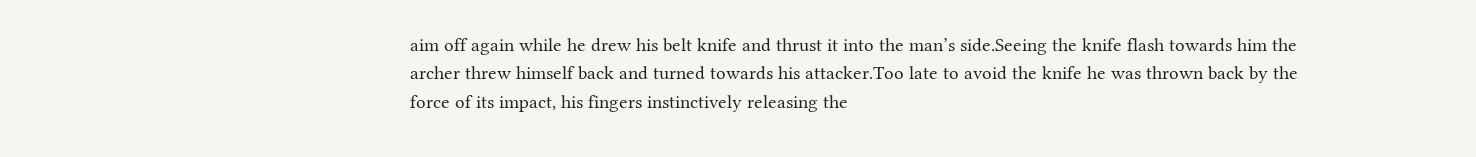aim off again while he drew his belt knife and thrust it into the man’s side.Seeing the knife flash towards him the archer threw himself back and turned towards his attacker.Too late to avoid the knife he was thrown back by the force of its impact, his fingers instinctively releasing the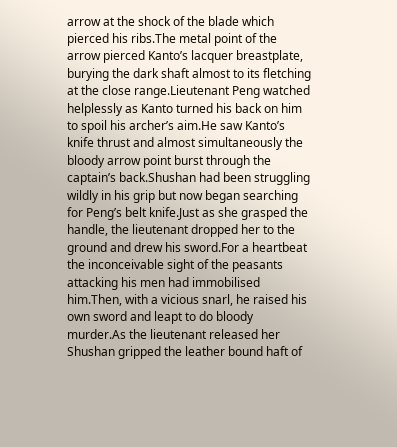arrow at the shock of the blade which pierced his ribs.The metal point of the arrow pierced Kanto’s lacquer breastplate, burying the dark shaft almost to its fletching at the close range.Lieutenant Peng watched helplessly as Kanto turned his back on him to spoil his archer’s aim.He saw Kanto’s knife thrust and almost simultaneously the bloody arrow point burst through the captain’s back.Shushan had been struggling wildly in his grip but now began searching for Peng’s belt knife.Just as she grasped the handle, the lieutenant dropped her to the ground and drew his sword.For a heartbeat the inconceivable sight of the peasants attacking his men had immobilised him.Then, with a vicious snarl, he raised his own sword and leapt to do bloody murder.As the lieutenant released her Shushan gripped the leather bound haft of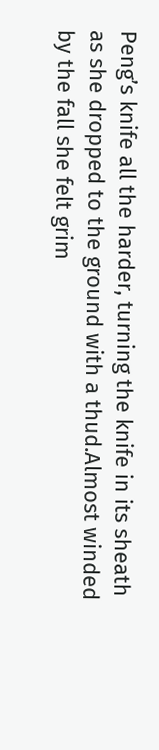Peng’s knife all the harder, turning the knife in its sheath as she dropped to the ground with a thud.Almost winded by the fall she felt grim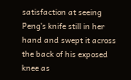satisfaction at seeing Peng’s knife still in her hand and swept it across the back of his exposed knee as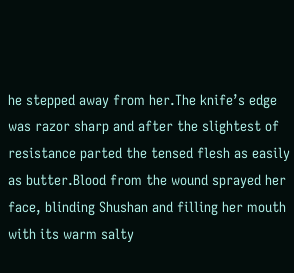he stepped away from her.The knife’s edge was razor sharp and after the slightest of resistance parted the tensed flesh as easily as butter.Blood from the wound sprayed her face, blinding Shushan and filling her mouth with its warm salty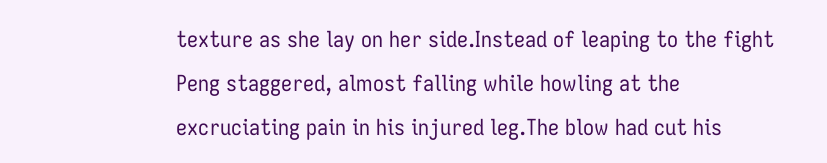texture as she lay on her side.Instead of leaping to the fight Peng staggered, almost falling while howling at the excruciating pain in his injured leg.The blow had cut his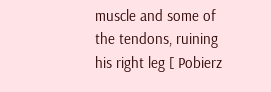muscle and some of the tendons, ruining his right leg [ Pobierz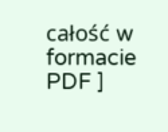całość w formacie PDF ]